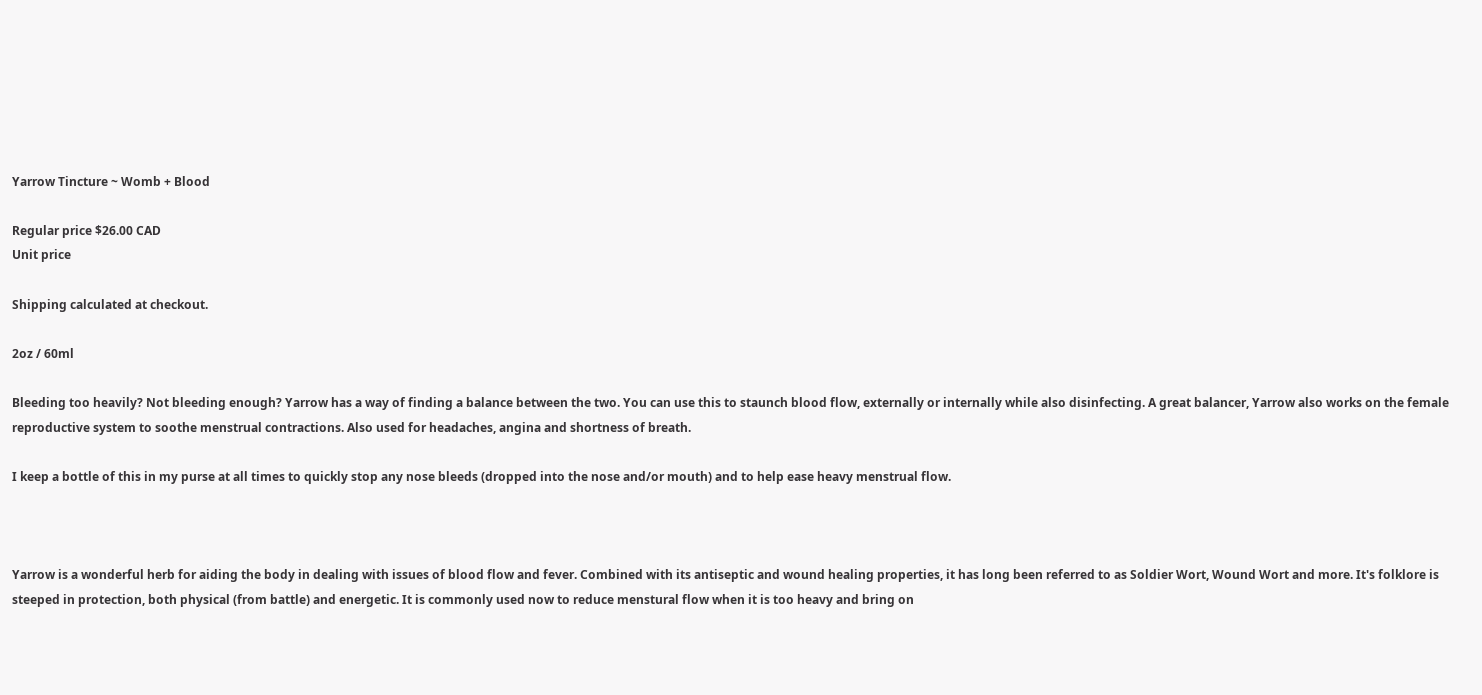Yarrow Tincture ~ Womb + Blood

Regular price $26.00 CAD
Unit price

Shipping calculated at checkout.

2oz / 60ml

Bleeding too heavily? Not bleeding enough? Yarrow has a way of finding a balance between the two. You can use this to staunch blood flow, externally or internally while also disinfecting. A great balancer, Yarrow also works on the female reproductive system to soothe menstrual contractions. Also used for headaches, angina and shortness of breath.

I keep a bottle of this in my purse at all times to quickly stop any nose bleeds (dropped into the nose and/or mouth) and to help ease heavy menstrual flow.



Yarrow is a wonderful herb for aiding the body in dealing with issues of blood flow and fever. Combined with its antiseptic and wound healing properties, it has long been referred to as Soldier Wort, Wound Wort and more. It's folklore is steeped in protection, both physical (from battle) and energetic. It is commonly used now to reduce menstural flow when it is too heavy and bring on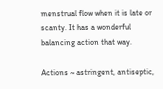menstrual flow when it is late or scanty. It has a wonderful balancing action that way.

Actions ~ astringent, antiseptic,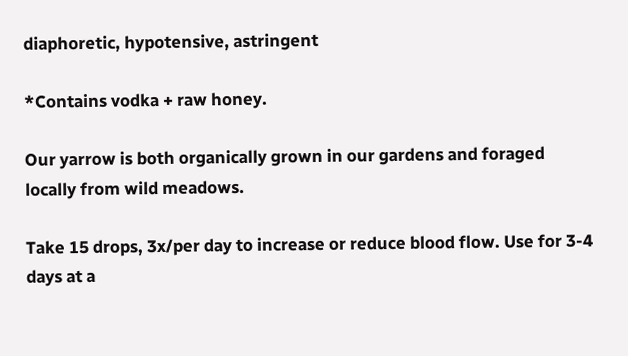diaphoretic, hypotensive, astringent

*Contains vodka + raw honey.

Our yarrow is both organically grown in our gardens and foraged locally from wild meadows.

Take 15 drops, 3x/per day to increase or reduce blood flow. Use for 3-4 days at a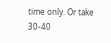time only. Or take 30-40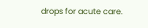drops for acute care.